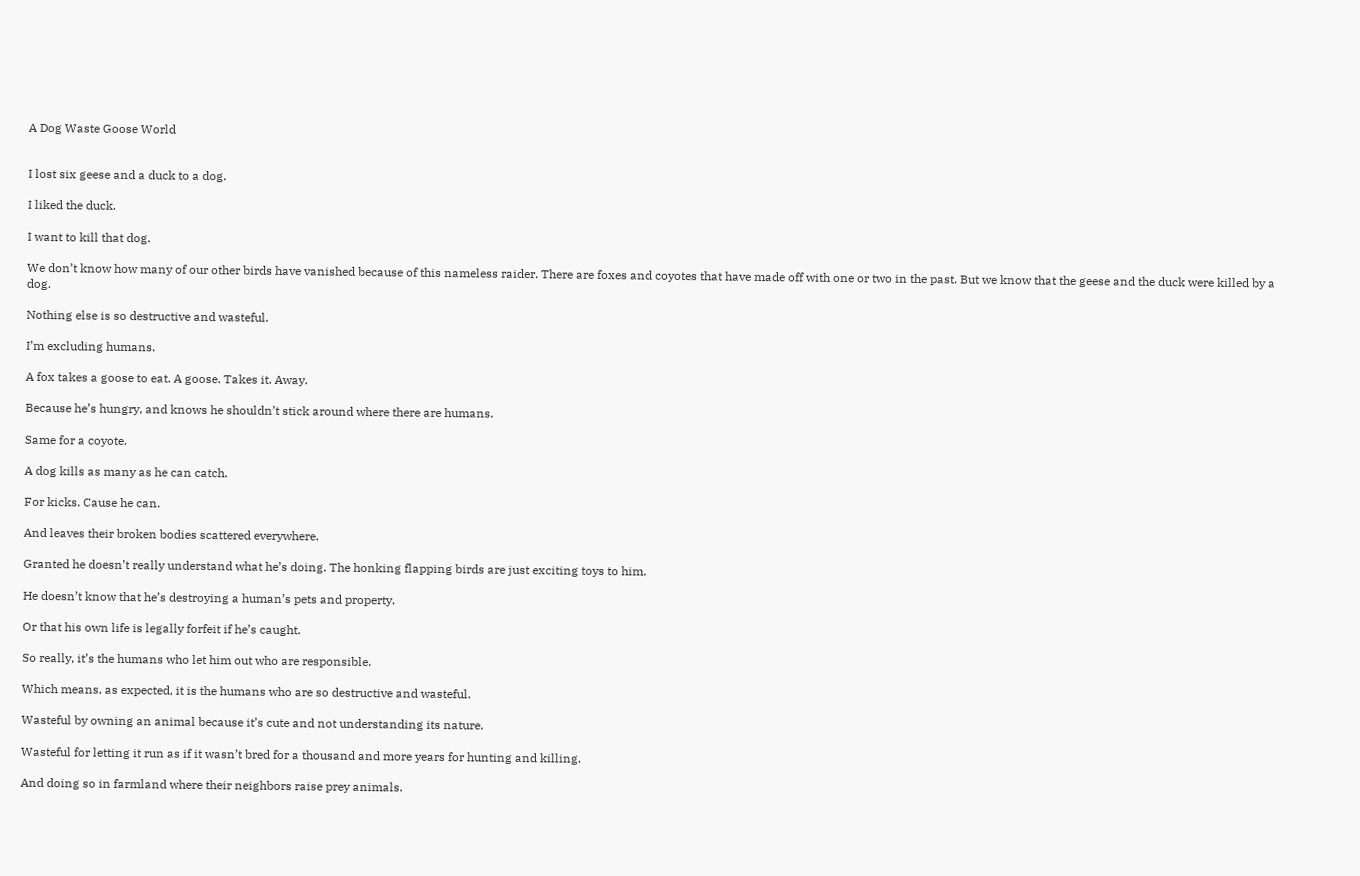A Dog Waste Goose World


I lost six geese and a duck to a dog.

I liked the duck.

I want to kill that dog.

We don’t know how many of our other birds have vanished because of this nameless raider. There are foxes and coyotes that have made off with one or two in the past. But we know that the geese and the duck were killed by a dog.

Nothing else is so destructive and wasteful.

I’m excluding humans.

A fox takes a goose to eat. A goose. Takes it. Away.

Because he’s hungry, and knows he shouldn’t stick around where there are humans.

Same for a coyote.

A dog kills as many as he can catch.

For kicks. Cause he can.

And leaves their broken bodies scattered everywhere.

Granted he doesn’t really understand what he’s doing. The honking flapping birds are just exciting toys to him.

He doesn’t know that he’s destroying a human’s pets and property.

Or that his own life is legally forfeit if he’s caught.

So really, it’s the humans who let him out who are responsible.

Which means, as expected, it is the humans who are so destructive and wasteful.

Wasteful by owning an animal because it’s cute and not understanding its nature.

Wasteful for letting it run as if it wasn’t bred for a thousand and more years for hunting and killing.

And doing so in farmland where their neighbors raise prey animals.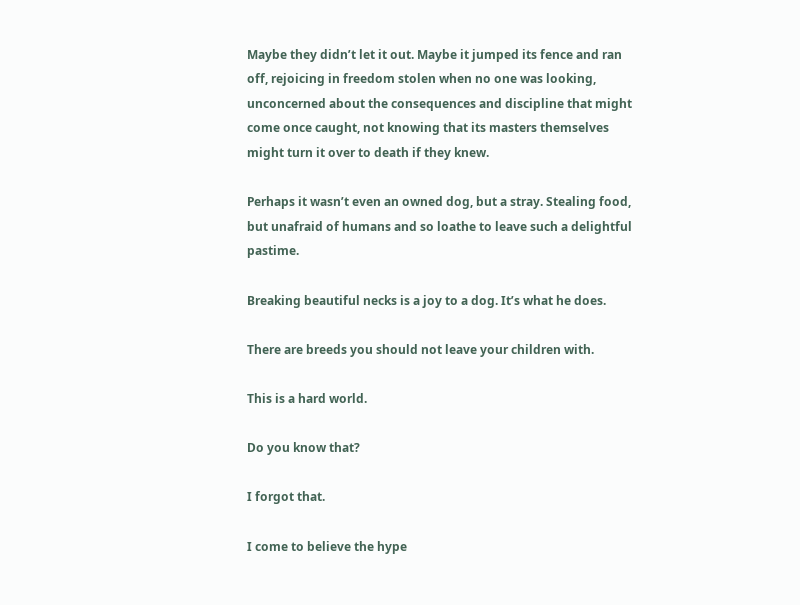Maybe they didn’t let it out. Maybe it jumped its fence and ran off, rejoicing in freedom stolen when no one was looking, unconcerned about the consequences and discipline that might come once caught, not knowing that its masters themselves might turn it over to death if they knew.

Perhaps it wasn’t even an owned dog, but a stray. Stealing food, but unafraid of humans and so loathe to leave such a delightful pastime.

Breaking beautiful necks is a joy to a dog. It’s what he does.

There are breeds you should not leave your children with.

This is a hard world.

Do you know that?

I forgot that.

I come to believe the hype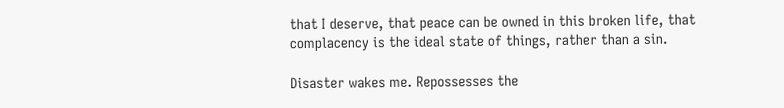that I deserve, that peace can be owned in this broken life, that complacency is the ideal state of things, rather than a sin.

Disaster wakes me. Repossesses the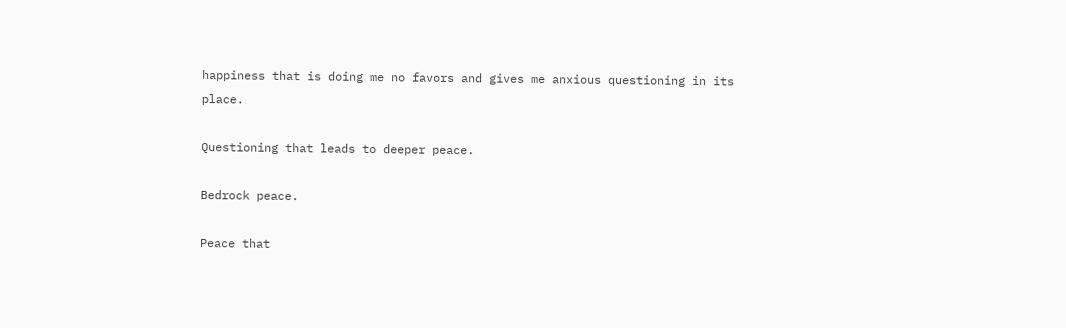happiness that is doing me no favors and gives me anxious questioning in its place.

Questioning that leads to deeper peace.

Bedrock peace.

Peace that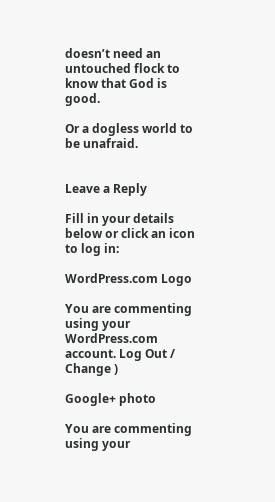doesn’t need an untouched flock to know that God is good.

Or a dogless world to be unafraid.


Leave a Reply

Fill in your details below or click an icon to log in:

WordPress.com Logo

You are commenting using your WordPress.com account. Log Out /  Change )

Google+ photo

You are commenting using your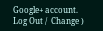Google+ account. Log Out /  Change )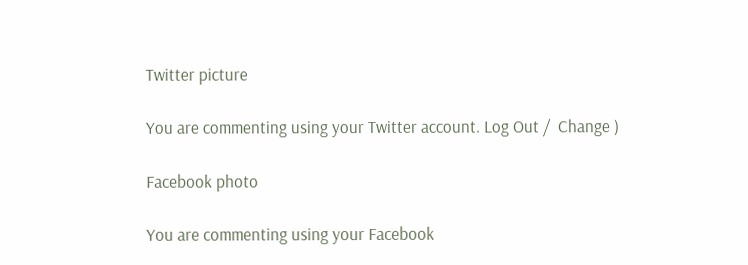Twitter picture

You are commenting using your Twitter account. Log Out /  Change )

Facebook photo

You are commenting using your Facebook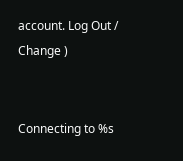account. Log Out /  Change )


Connecting to %s